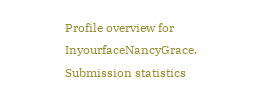Profile overview for InyourfaceNancyGrace.
Submission statistics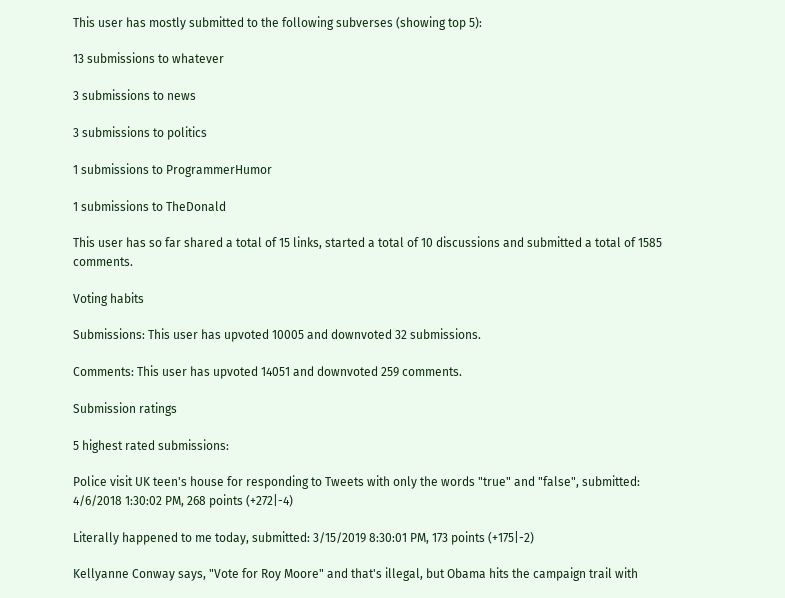This user has mostly submitted to the following subverses (showing top 5):

13 submissions to whatever

3 submissions to news

3 submissions to politics

1 submissions to ProgrammerHumor

1 submissions to TheDonald

This user has so far shared a total of 15 links, started a total of 10 discussions and submitted a total of 1585 comments.

Voting habits

Submissions: This user has upvoted 10005 and downvoted 32 submissions.

Comments: This user has upvoted 14051 and downvoted 259 comments.

Submission ratings

5 highest rated submissions:

Police visit UK teen's house for responding to Tweets with only the words "true" and "false", submitted: 4/6/2018 1:30:02 PM, 268 points (+272|-4)

Literally happened to me today, submitted: 3/15/2019 8:30:01 PM, 173 points (+175|-2)

Kellyanne Conway says, "Vote for Roy Moore" and that's illegal, but Obama hits the campaign trail with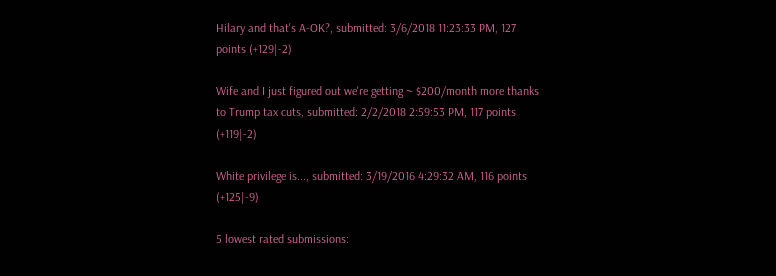Hilary and that's A-OK?, submitted: 3/6/2018 11:23:33 PM, 127 points (+129|-2)

Wife and I just figured out we're getting ~ $200/month more thanks to Trump tax cuts, submitted: 2/2/2018 2:59:53 PM, 117 points (+119|-2)

White privilege is..., submitted: 3/19/2016 4:29:32 AM, 116 points (+125|-9)

5 lowest rated submissions: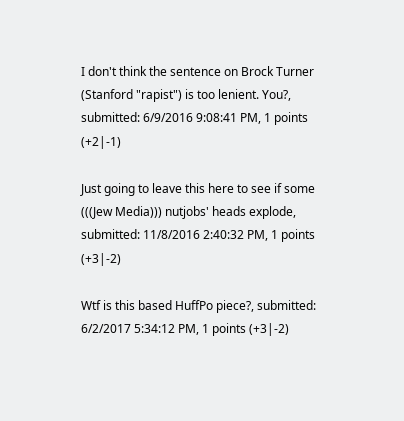I don't think the sentence on Brock Turner (Stanford "rapist") is too lenient. You?, submitted: 6/9/2016 9:08:41 PM, 1 points (+2|-1)

Just going to leave this here to see if some (((Jew Media))) nutjobs' heads explode, submitted: 11/8/2016 2:40:32 PM, 1 points (+3|-2)

Wtf is this based HuffPo piece?, submitted: 6/2/2017 5:34:12 PM, 1 points (+3|-2)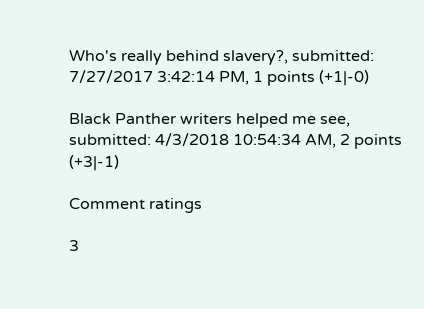Who's really behind slavery?, submitted: 7/27/2017 3:42:14 PM, 1 points (+1|-0)

Black Panther writers helped me see, submitted: 4/3/2018 10:54:34 AM, 2 points (+3|-1)

Comment ratings

3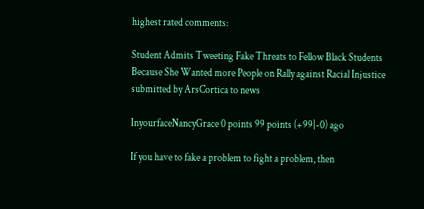highest rated comments:

Student Admits Tweeting Fake Threats to Fellow Black Students Because She Wanted more People on Rally against Racial Injustice submitted by ArsCortica to news

InyourfaceNancyGrace 0 points 99 points (+99|-0) ago

If you have to fake a problem to fight a problem, then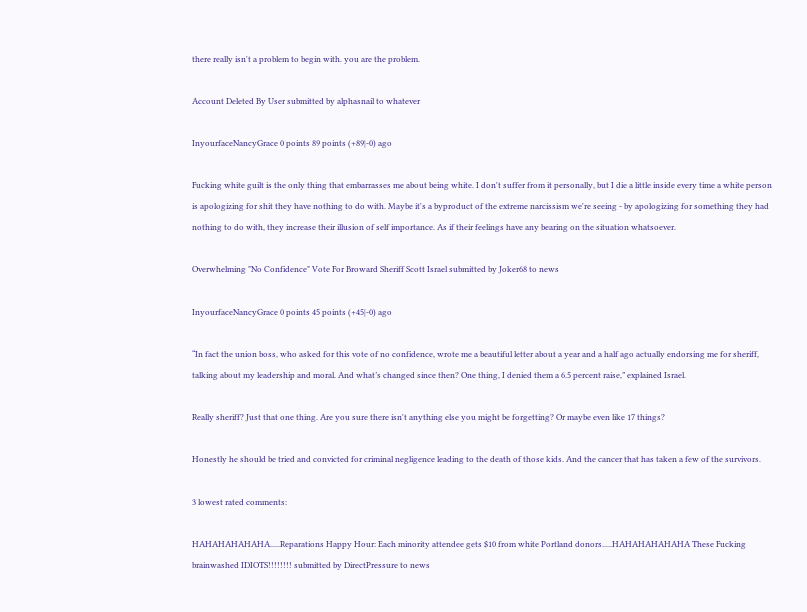there really isn't a problem to begin with. you are the problem.

Account Deleted By User submitted by alphasnail to whatever

InyourfaceNancyGrace 0 points 89 points (+89|-0) ago

Fucking white guilt is the only thing that embarrasses me about being white. I don't suffer from it personally, but I die a little inside every time a white person is apologizing for shit they have nothing to do with. Maybe it's a byproduct of the extreme narcissism we're seeing - by apologizing for something they had nothing to do with, they increase their illusion of self importance. As if their feelings have any bearing on the situation whatsoever.

Overwhelming "No Confidence" Vote For Broward Sheriff Scott Israel submitted by Joker68 to news

InyourfaceNancyGrace 0 points 45 points (+45|-0) ago

“In fact the union boss, who asked for this vote of no confidence, wrote me a beautiful letter about a year and a half ago actually endorsing me for sheriff, talking about my leadership and moral. And what’s changed since then? One thing, I denied them a 6.5 percent raise,” explained Israel.

Really sheriff? Just that one thing. Are you sure there isn't anything else you might be forgetting? Or maybe even like 17 things?

Honestly he should be tried and convicted for criminal negligence leading to the death of those kids. And the cancer that has taken a few of the survivors.

3 lowest rated comments:

HAHAHAHAHAHA.....Reparations Happy Hour: Each minority attendee gets $10 from white Portland donors.....HAHAHAHAHAHA These Fucking brainwashed IDIOTS!!!!!!!! submitted by DirectPressure to news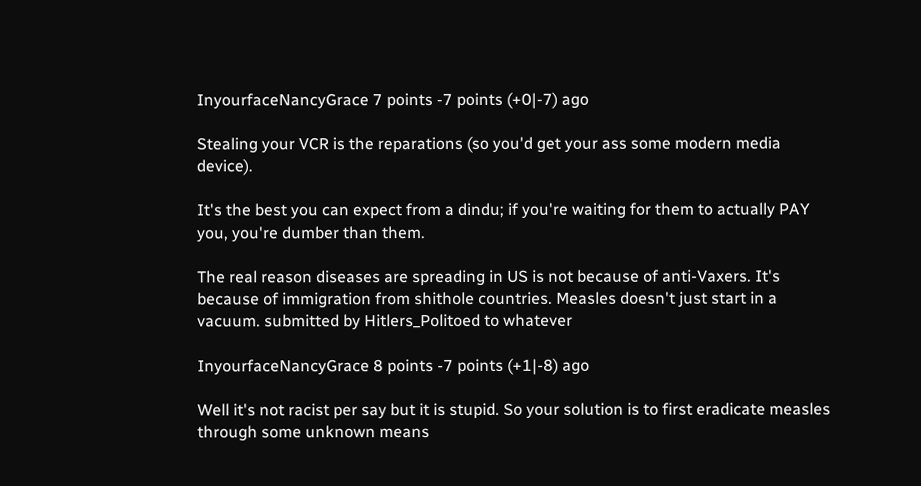InyourfaceNancyGrace 7 points -7 points (+0|-7) ago

Stealing your VCR is the reparations (so you'd get your ass some modern media device).

It's the best you can expect from a dindu; if you're waiting for them to actually PAY you, you're dumber than them.

The real reason diseases are spreading in US is not because of anti-Vaxers. It's because of immigration from shithole countries. Measles doesn't just start in a vacuum. submitted by Hitlers_Politoed to whatever

InyourfaceNancyGrace 8 points -7 points (+1|-8) ago

Well it's not racist per say but it is stupid. So your solution is to first eradicate measles through some unknown means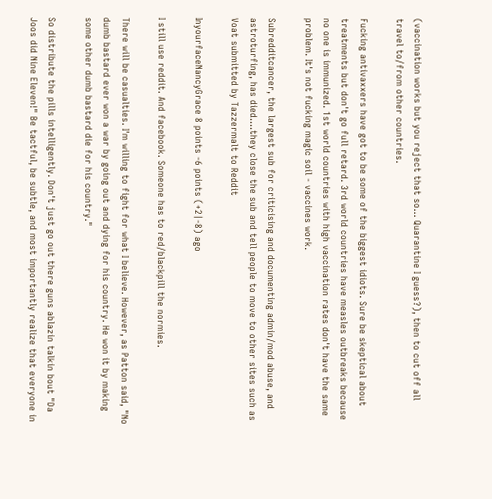(vaccination works but you reject that so... Quarantine I guess?), then to cut off all travel to/from other countries.

Fucking antivaxxers have got to be some of the biggest idiots. Sure be skeptical about treatments but don't go full retard. 3rd world countries have measles outbreaks because no one is immunized. 1st world countries with high vaccination rates don't have the same problem. It's not fucking magic soil - vaccines work.

Subredditcancer, the largest sub for criticising and documenting admin/mod abuse, and astroturfing, has died....they close the sub and tell people to move to other sites such as Voat submitted by Tazzermalt to Reddit

InyourfaceNancyGrace 8 points -6 points (+2|-8) ago

I still use reddit. And facebook. Someone has to red/blackpill the normies.

There will be casualties. I'm willing to fight for what I believe. However, as Patton said, "No dumb bastard ever won a war by going out and dying for his country. He won it by making some other dumb bastard die for his country."

So distribute the pills intelligently. Don't just go out there guns ablazin talkin bout "Da Joos did Nine Eleven!" Be tactful, be subtle, and most importantly realize that everyone in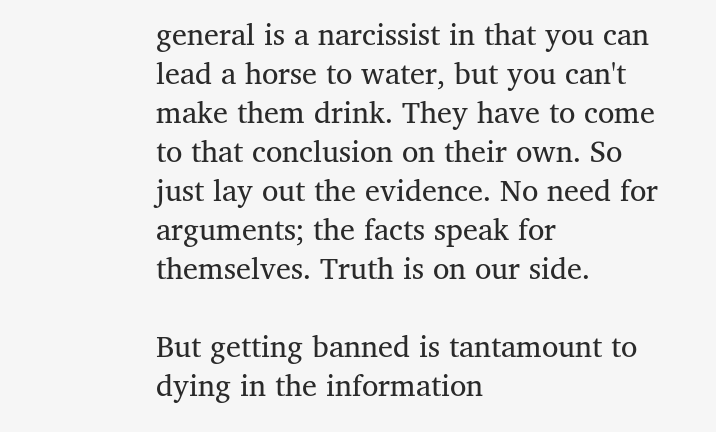general is a narcissist in that you can lead a horse to water, but you can't make them drink. They have to come to that conclusion on their own. So just lay out the evidence. No need for arguments; the facts speak for themselves. Truth is on our side.

But getting banned is tantamount to dying in the information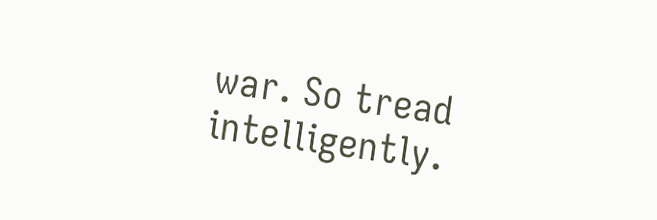war. So tread intelligently.